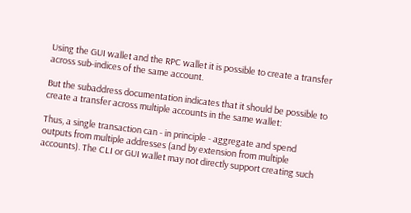Using the GUI wallet and the RPC wallet it is possible to create a transfer across sub-indices of the same account.

But the subaddress documentation indicates that it should be possible to create a transfer across multiple accounts in the same wallet:

Thus, a single transaction can - in principle - aggregate and spend outputs from multiple addresses (and by extension from multiple accounts). The CLI or GUI wallet may not directly support creating such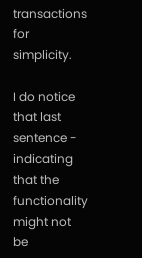transactions for simplicity.

I do notice that last sentence - indicating that the functionality might not be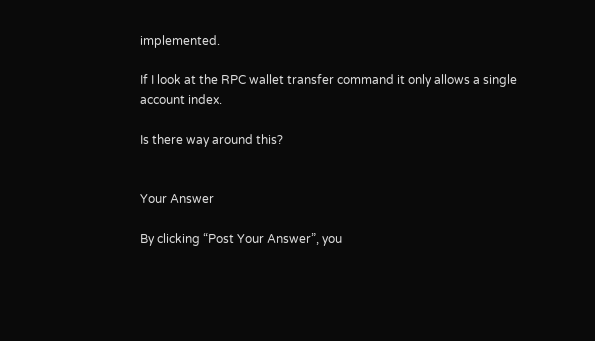implemented.

If I look at the RPC wallet transfer command it only allows a single account index.

Is there way around this?


Your Answer

By clicking “Post Your Answer”, you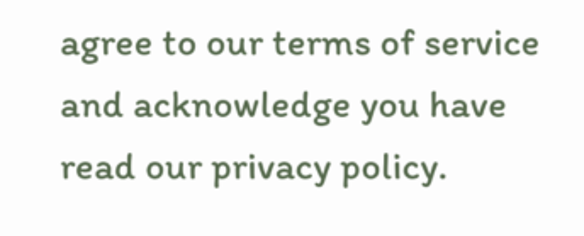agree to our terms of service and acknowledge you have read our privacy policy.